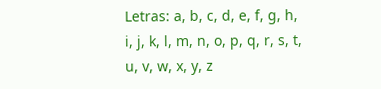Letras: a, b, c, d, e, f, g, h, i, j, k, l, m, n, o, p, q, r, s, t, u, v, w, x, y, z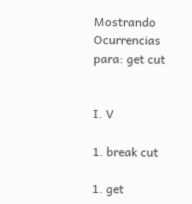Mostrando Ocurrencias para: get cut


I. V

1. break cut

1. get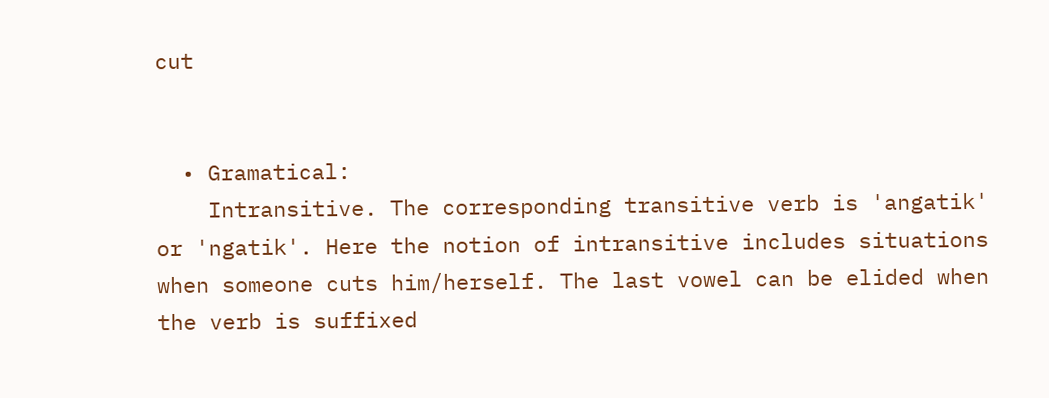cut


  • Gramatical:
    Intransitive. The corresponding transitive verb is 'angatik' or 'ngatik'. Here the notion of intransitive includes situations when someone cuts him/herself. The last vowel can be elided when the verb is suffixed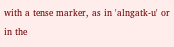with a tense marker, as in 'alngatk-u' or in the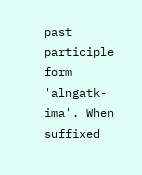past participle form 'alngatk-ima'. When suffixed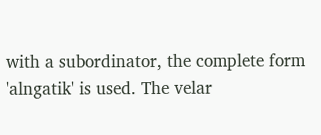with a subordinator, the complete form 'alngatik' is used. The velar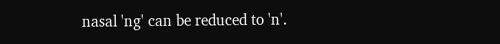nasal 'ng' can be reduced to 'n'.